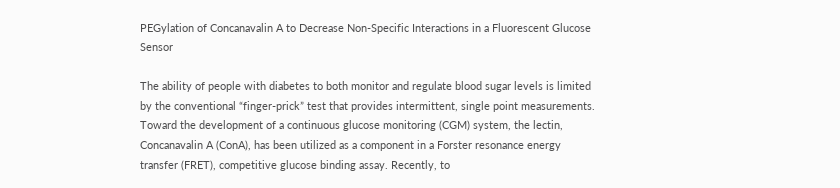PEGylation of Concanavalin A to Decrease Non-Specific Interactions in a Fluorescent Glucose Sensor

The ability of people with diabetes to both monitor and regulate blood sugar levels is limited by the conventional “finger-prick” test that provides intermittent, single point measurements. Toward the development of a continuous glucose monitoring (CGM) system, the lectin, Concanavalin A (ConA), has been utilized as a component in a Forster resonance energy transfer (FRET), competitive glucose binding assay. Recently, to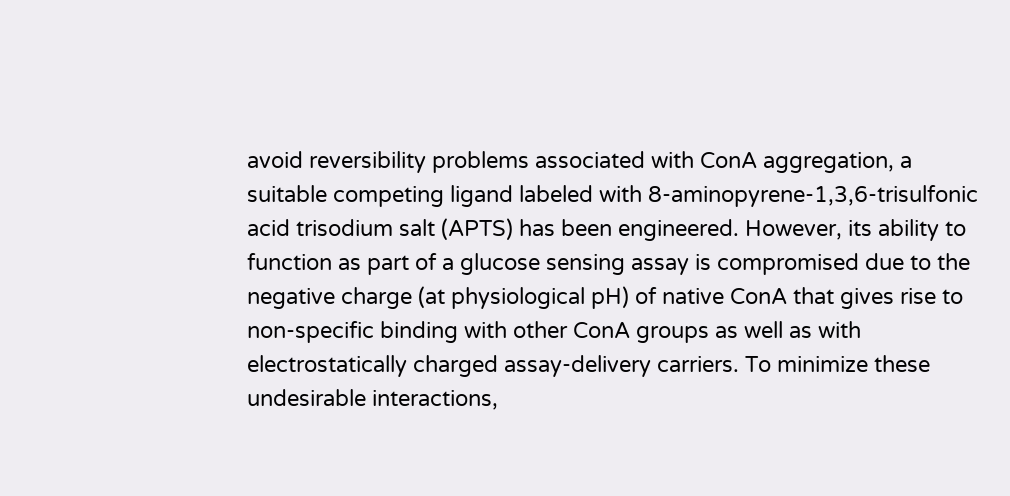avoid reversibility problems associated with ConA aggregation, a suitable competing ligand labeled with 8-aminopyrene-1,3,6-trisulfonic acid trisodium salt (APTS) has been engineered. However, its ability to function as part of a glucose sensing assay is compromised due to the negative charge (at physiological pH) of native ConA that gives rise to non-specific binding with other ConA groups as well as with electrostatically charged assay-delivery carriers. To minimize these undesirable interactions,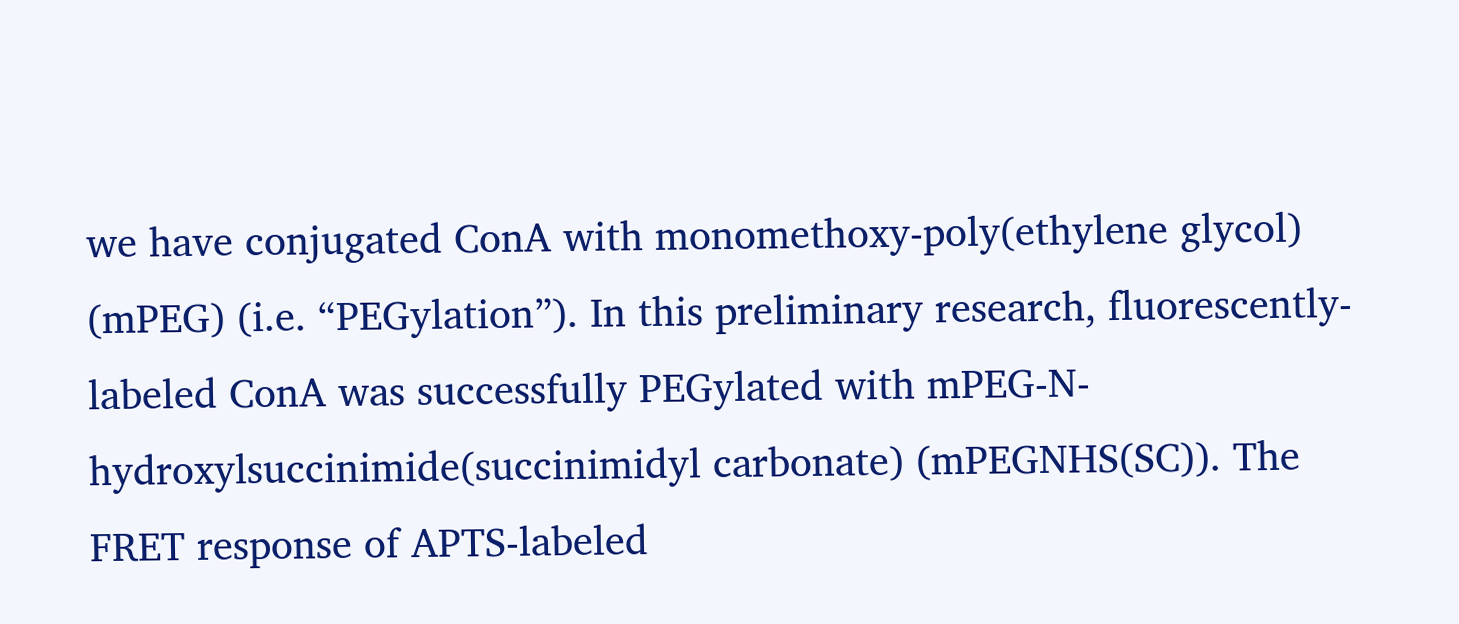we have conjugated ConA with monomethoxy-poly(ethylene glycol) (mPEG) (i.e. “PEGylation”). In this preliminary research, fluorescently-labeled ConA was successfully PEGylated with mPEG-N-hydroxylsuccinimide(succinimidyl carbonate) (mPEGNHS(SC)). The FRET response of APTS-labeled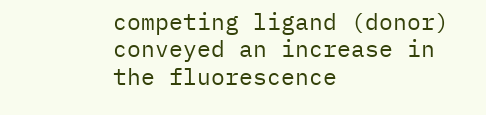competing ligand (donor) conveyed an increase in the fluorescence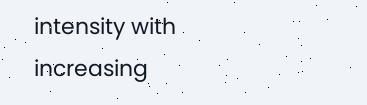intensity with increasing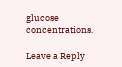glucose concentrations.

Leave a Reply